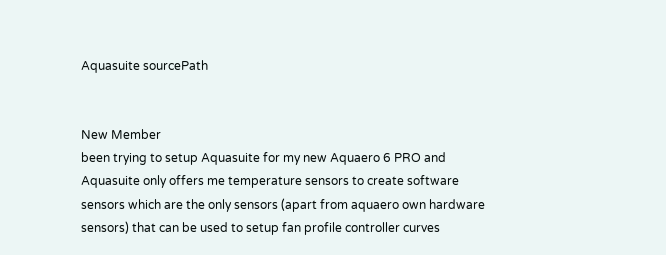Aquasuite sourcePath


New Member
been trying to setup Aquasuite for my new Aquaero 6 PRO and Aquasuite only offers me temperature sensors to create software sensors which are the only sensors (apart from aquaero own hardware sensors) that can be used to setup fan profile controller curves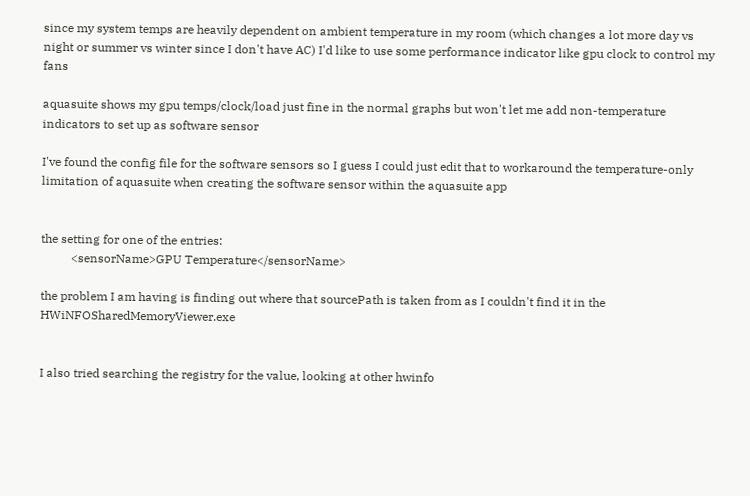since my system temps are heavily dependent on ambient temperature in my room (which changes a lot more day vs night or summer vs winter since I don't have AC) I'd like to use some performance indicator like gpu clock to control my fans

aquasuite shows my gpu temps/clock/load just fine in the normal graphs but won't let me add non-temperature indicators to set up as software sensor

I've found the config file for the software sensors so I guess I could just edit that to workaround the temperature-only limitation of aquasuite when creating the software sensor within the aquasuite app


the setting for one of the entries:
          <sensorName>GPU Temperature</sensorName>

the problem I am having is finding out where that sourcePath is taken from as I couldn't find it in the HWiNFOSharedMemoryViewer.exe


I also tried searching the registry for the value, looking at other hwinfo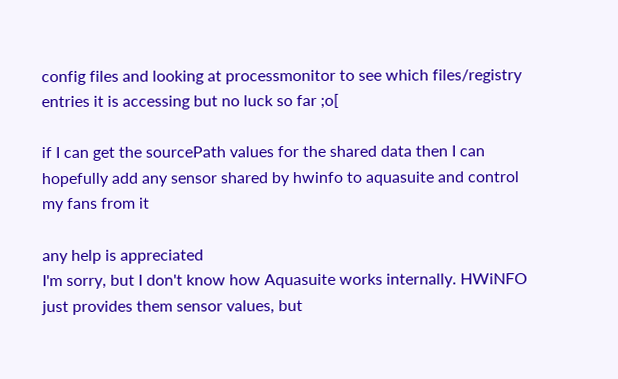config files and looking at processmonitor to see which files/registry entries it is accessing but no luck so far ;o[

if I can get the sourcePath values for the shared data then I can hopefully add any sensor shared by hwinfo to aquasuite and control my fans from it

any help is appreciated
I'm sorry, but I don't know how Aquasuite works internally. HWiNFO just provides them sensor values, but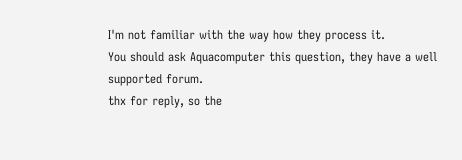I'm not familiar with the way how they process it.
You should ask Aquacomputer this question, they have a well supported forum.
thx for reply, so the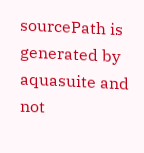sourcePath is generated by aquasuite and not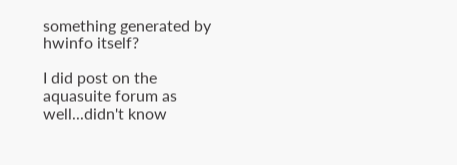something generated by hwinfo itself?

I did post on the aquasuite forum as well...didn't know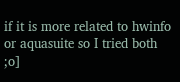if it is more related to hwinfo or aquasuite so I tried both ;o]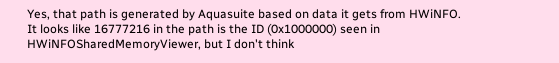Yes, that path is generated by Aquasuite based on data it gets from HWiNFO.
It looks like 16777216 in the path is the ID (0x1000000) seen in HWiNFOSharedMemoryViewer, but I don't think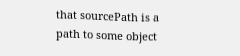that sourcePath is a path to some object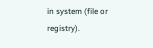in system (file or registry).